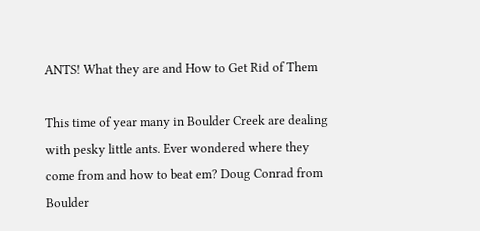ANTS! What they are and How to Get Rid of Them

This time of year many in Boulder Creek are dealing with pesky little ants. Ever wondered where they come from and how to beat em? Doug Conrad from Boulder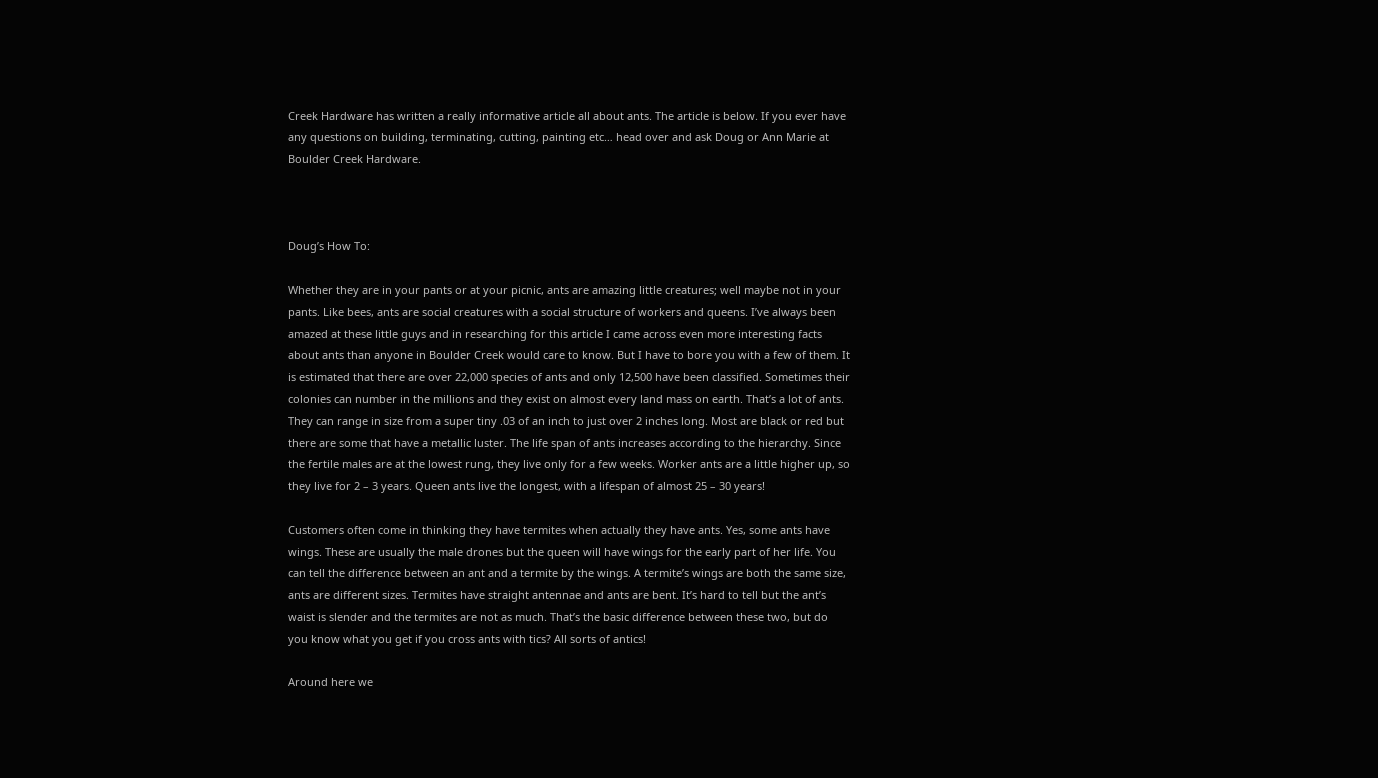Creek Hardware has written a really informative article all about ants. The article is below. If you ever have any questions on building, terminating, cutting, painting etc… head over and ask Doug or Ann Marie at Boulder Creek Hardware.



Doug’s How To:

Whether they are in your pants or at your picnic, ants are amazing little creatures; well maybe not in your pants. Like bees, ants are social creatures with a social structure of workers and queens. I’ve always been amazed at these little guys and in researching for this article I came across even more interesting facts about ants than anyone in Boulder Creek would care to know. But I have to bore you with a few of them. It is estimated that there are over 22,000 species of ants and only 12,500 have been classified. Sometimes their colonies can number in the millions and they exist on almost every land mass on earth. That’s a lot of ants. They can range in size from a super tiny .03 of an inch to just over 2 inches long. Most are black or red but there are some that have a metallic luster. The life span of ants increases according to the hierarchy. Since the fertile males are at the lowest rung, they live only for a few weeks. Worker ants are a little higher up, so they live for 2 – 3 years. Queen ants live the longest, with a lifespan of almost 25 – 30 years!

Customers often come in thinking they have termites when actually they have ants. Yes, some ants have wings. These are usually the male drones but the queen will have wings for the early part of her life. You can tell the difference between an ant and a termite by the wings. A termite’s wings are both the same size, ants are different sizes. Termites have straight antennae and ants are bent. It’s hard to tell but the ant’s waist is slender and the termites are not as much. That’s the basic difference between these two, but do you know what you get if you cross ants with tics? All sorts of antics!

Around here we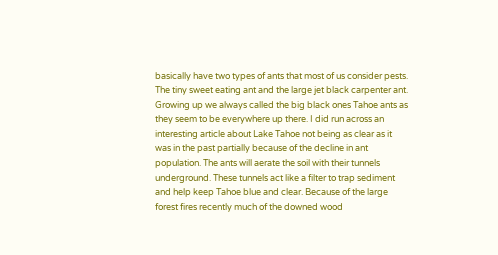basically have two types of ants that most of us consider pests. The tiny sweet eating ant and the large jet black carpenter ant. Growing up we always called the big black ones Tahoe ants as they seem to be everywhere up there. I did run across an interesting article about Lake Tahoe not being as clear as it was in the past partially because of the decline in ant population. The ants will aerate the soil with their tunnels underground. These tunnels act like a filter to trap sediment and help keep Tahoe blue and clear. Because of the large forest fires recently much of the downed wood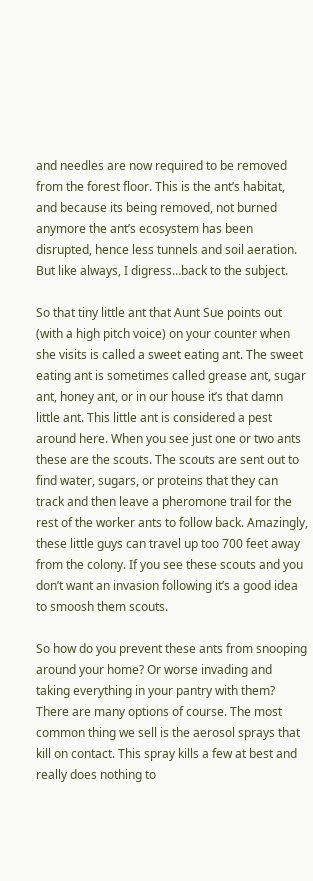and needles are now required to be removed from the forest floor. This is the ant’s habitat, and because its being removed, not burned anymore the ant’s ecosystem has been disrupted, hence less tunnels and soil aeration. But like always, I digress…back to the subject.

So that tiny little ant that Aunt Sue points out (with a high pitch voice) on your counter when she visits is called a sweet eating ant. The sweet eating ant is sometimes called grease ant, sugar ant, honey ant, or in our house it’s that damn little ant. This little ant is considered a pest around here. When you see just one or two ants these are the scouts. The scouts are sent out to find water, sugars, or proteins that they can track and then leave a pheromone trail for the rest of the worker ants to follow back. Amazingly, these little guys can travel up too 700 feet away from the colony. If you see these scouts and you don’t want an invasion following it’s a good idea to smoosh them scouts.

So how do you prevent these ants from snooping around your home? Or worse invading and taking everything in your pantry with them? There are many options of course. The most common thing we sell is the aerosol sprays that kill on contact. This spray kills a few at best and really does nothing to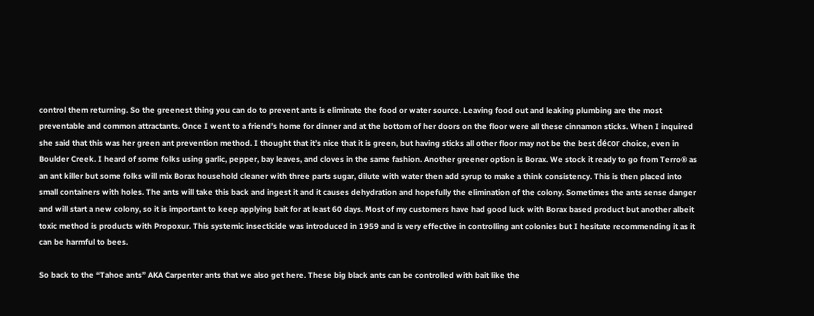control them returning. So the greenest thing you can do to prevent ants is eliminate the food or water source. Leaving food out and leaking plumbing are the most preventable and common attractants. Once I went to a friend’s home for dinner and at the bottom of her doors on the floor were all these cinnamon sticks. When I inquired she said that this was her green ant prevention method. I thought that it’s nice that it is green, but having sticks all other floor may not be the best décor choice, even in Boulder Creek. I heard of some folks using garlic, pepper, bay leaves, and cloves in the same fashion. Another greener option is Borax. We stock it ready to go from Terro® as an ant killer but some folks will mix Borax household cleaner with three parts sugar, dilute with water then add syrup to make a think consistency. This is then placed into small containers with holes. The ants will take this back and ingest it and it causes dehydration and hopefully the elimination of the colony. Sometimes the ants sense danger and will start a new colony, so it is important to keep applying bait for at least 60 days. Most of my customers have had good luck with Borax based product but another albeit toxic method is products with Propoxur. This systemic insecticide was introduced in 1959 and is very effective in controlling ant colonies but I hesitate recommending it as it can be harmful to bees.

So back to the “Tahoe ants” AKA Carpenter ants that we also get here. These big black ants can be controlled with bait like the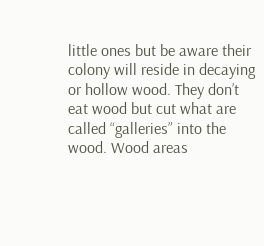little ones but be aware their colony will reside in decaying or hollow wood. They don’t eat wood but cut what are called “galleries” into the wood. Wood areas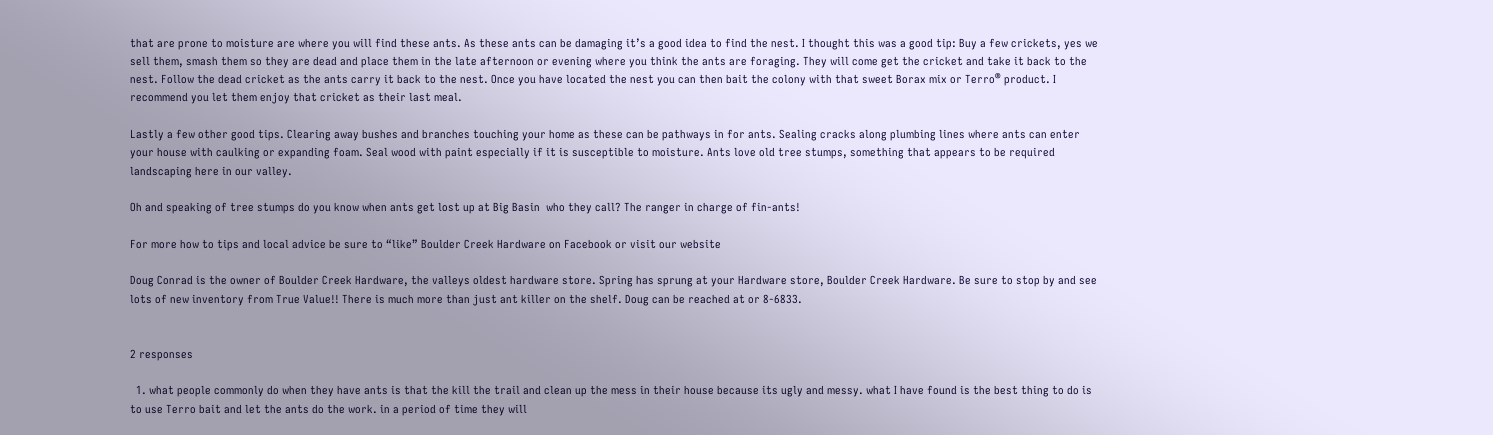that are prone to moisture are where you will find these ants. As these ants can be damaging it’s a good idea to find the nest. I thought this was a good tip: Buy a few crickets, yes we sell them, smash them so they are dead and place them in the late afternoon or evening where you think the ants are foraging. They will come get the cricket and take it back to the nest. Follow the dead cricket as the ants carry it back to the nest. Once you have located the nest you can then bait the colony with that sweet Borax mix or Terro® product. I recommend you let them enjoy that cricket as their last meal.

Lastly a few other good tips. Clearing away bushes and branches touching your home as these can be pathways in for ants. Sealing cracks along plumbing lines where ants can enter your house with caulking or expanding foam. Seal wood with paint especially if it is susceptible to moisture. Ants love old tree stumps, something that appears to be required landscaping here in our valley.

Oh and speaking of tree stumps do you know when ants get lost up at Big Basin  who they call? The ranger in charge of fin-ants!

For more how to tips and local advice be sure to “like” Boulder Creek Hardware on Facebook or visit our website

Doug Conrad is the owner of Boulder Creek Hardware, the valleys oldest hardware store. Spring has sprung at your Hardware store, Boulder Creek Hardware. Be sure to stop by and see lots of new inventory from True Value!! There is much more than just ant killer on the shelf. Doug can be reached at or 8-6833.


2 responses

  1. what people commonly do when they have ants is that the kill the trail and clean up the mess in their house because its ugly and messy. what I have found is the best thing to do is to use Terro bait and let the ants do the work. in a period of time they will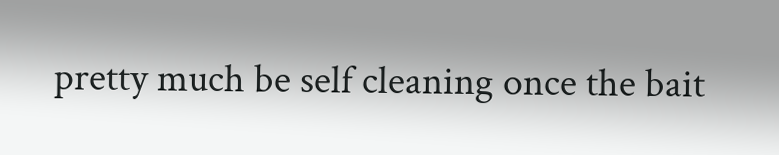pretty much be self cleaning once the bait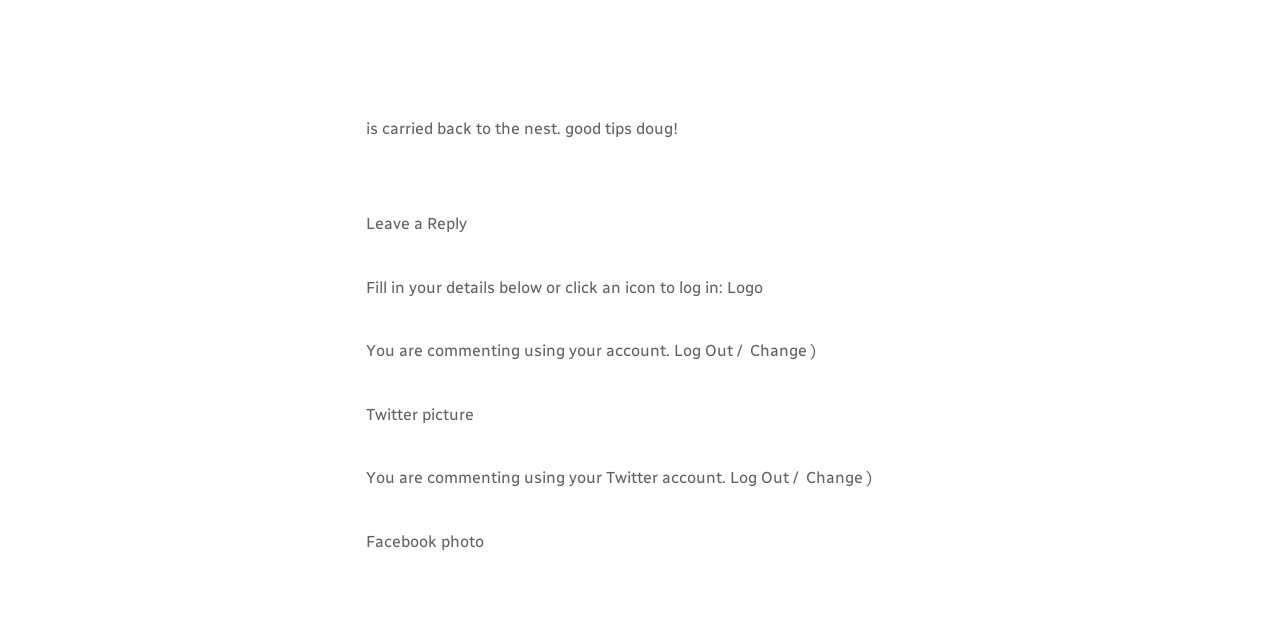is carried back to the nest. good tips doug!


Leave a Reply

Fill in your details below or click an icon to log in: Logo

You are commenting using your account. Log Out /  Change )

Twitter picture

You are commenting using your Twitter account. Log Out /  Change )

Facebook photo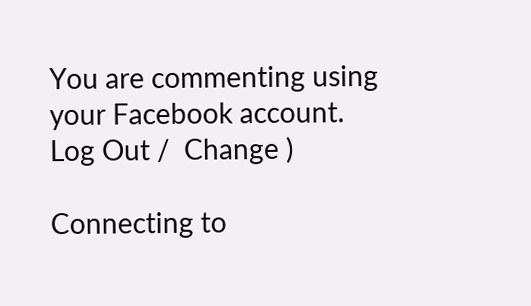You are commenting using your Facebook account. Log Out /  Change )

Connecting to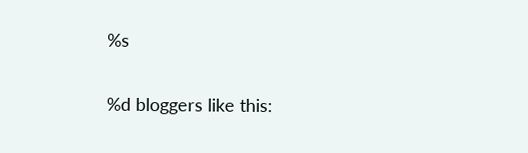%s

%d bloggers like this: